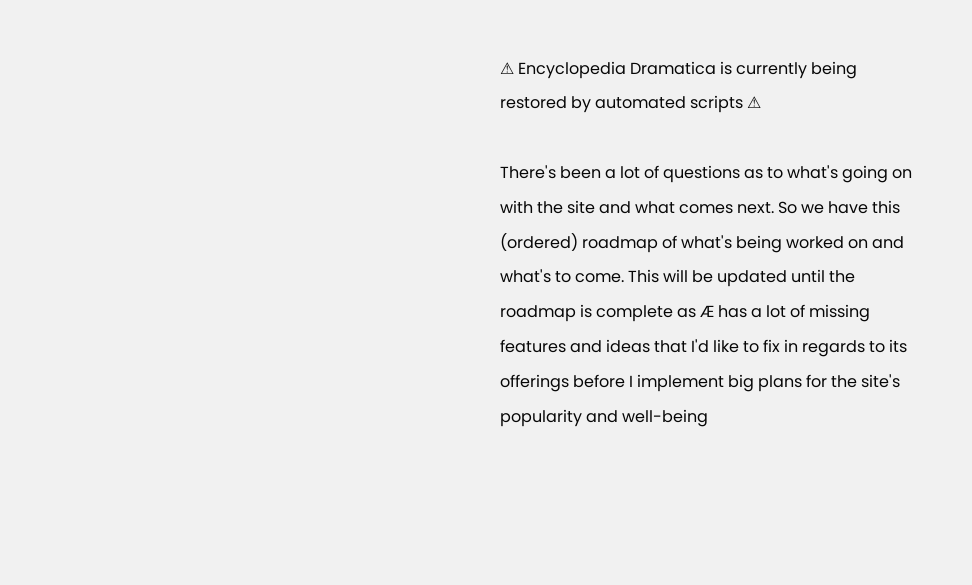⚠ Encyclopedia Dramatica is currently being restored by automated scripts ⚠

There's been a lot of questions as to what's going on with the site and what comes next. So we have this (ordered) roadmap of what's being worked on and what's to come. This will be updated until the roadmap is complete as Æ has a lot of missing features and ideas that I'd like to fix in regards to its offerings before I implement big plans for the site's popularity and well-being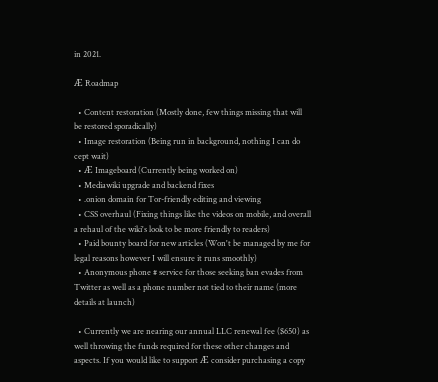in 2021.

Æ Roadmap

  • Content restoration (Mostly done, few things missing that will be restored sporadically)
  • Image restoration (Being run in background, nothing I can do cept wait)
  • Æ Imageboard (Currently being worked on)
  • Mediawiki upgrade and backend fixes
  • .onion domain for Tor-friendly editing and viewing
  • CSS overhaul (Fixing things like the videos on mobile, and overall a rehaul of the wiki's look to be more friendly to readers)
  • Paid bounty board for new articles (Won't be managed by me for legal reasons however I will ensure it runs smoothly)
  • Anonymous phone # service for those seeking ban evades from Twitter as well as a phone number not tied to their name (more details at launch)

  • Currently we are nearing our annual LLC renewal fee ($650) as well throwing the funds required for these other changes and aspects. If you would like to support Æ consider purchasing a copy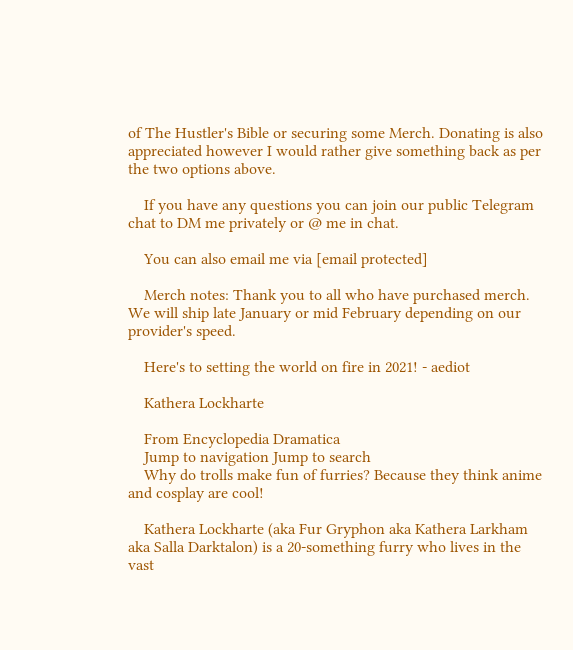of The Hustler's Bible or securing some Merch. Donating is also appreciated however I would rather give something back as per the two options above.

    If you have any questions you can join our public Telegram chat to DM me privately or @ me in chat.

    You can also email me via [email protected]

    Merch notes: Thank you to all who have purchased merch. We will ship late January or mid February depending on our provider's speed.

    Here's to setting the world on fire in 2021! - aediot

    Kathera Lockharte

    From Encyclopedia Dramatica
    Jump to navigation Jump to search
    Why do trolls make fun of furries? Because they think anime and cosplay are cool!

    Kathera Lockharte (aka Fur Gryphon aka Kathera Larkham aka Salla Darktalon) is a 20-something furry who lives in the vast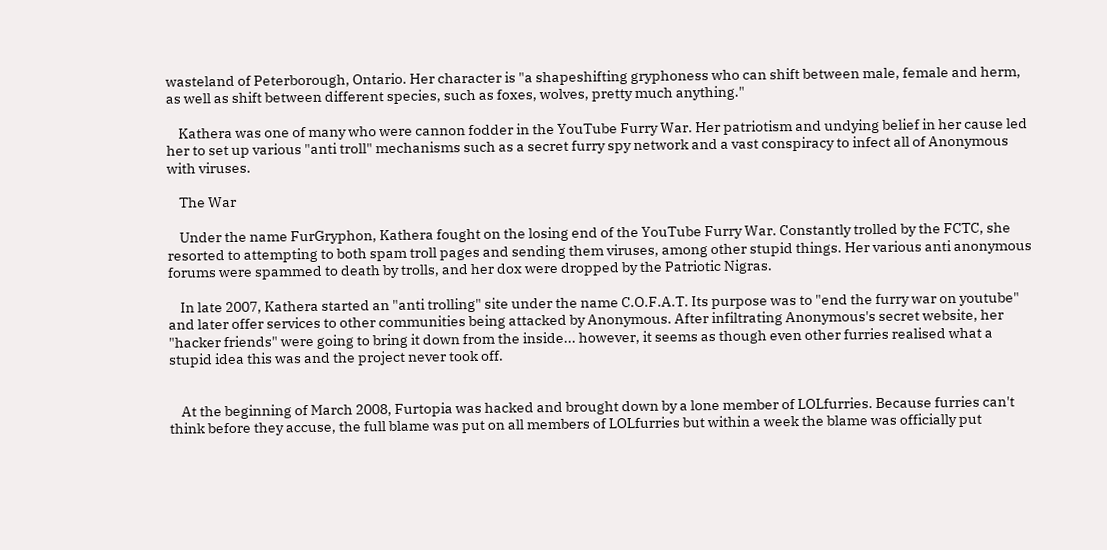wasteland of Peterborough, Ontario. Her character is "a shapeshifting gryphoness who can shift between male, female and herm, as well as shift between different species, such as foxes, wolves, pretty much anything."

    Kathera was one of many who were cannon fodder in the YouTube Furry War. Her patriotism and undying belief in her cause led her to set up various "anti troll" mechanisms such as a secret furry spy network and a vast conspiracy to infect all of Anonymous with viruses.

    The War

    Under the name FurGryphon, Kathera fought on the losing end of the YouTube Furry War. Constantly trolled by the FCTC, she resorted to attempting to both spam troll pages and sending them viruses, among other stupid things. Her various anti anonymous forums were spammed to death by trolls, and her dox were dropped by the Patriotic Nigras.

    In late 2007, Kathera started an "anti trolling" site under the name C.O.F.A.T. Its purpose was to "end the furry war on youtube" and later offer services to other communities being attacked by Anonymous. After infiltrating Anonymous's secret website, her "hacker friends" were going to bring it down from the inside... however, it seems as though even other furries realised what a stupid idea this was and the project never took off.


    At the beginning of March 2008, Furtopia was hacked and brought down by a lone member of LOLfurries. Because furries can't think before they accuse, the full blame was put on all members of LOLfurries but within a week the blame was officially put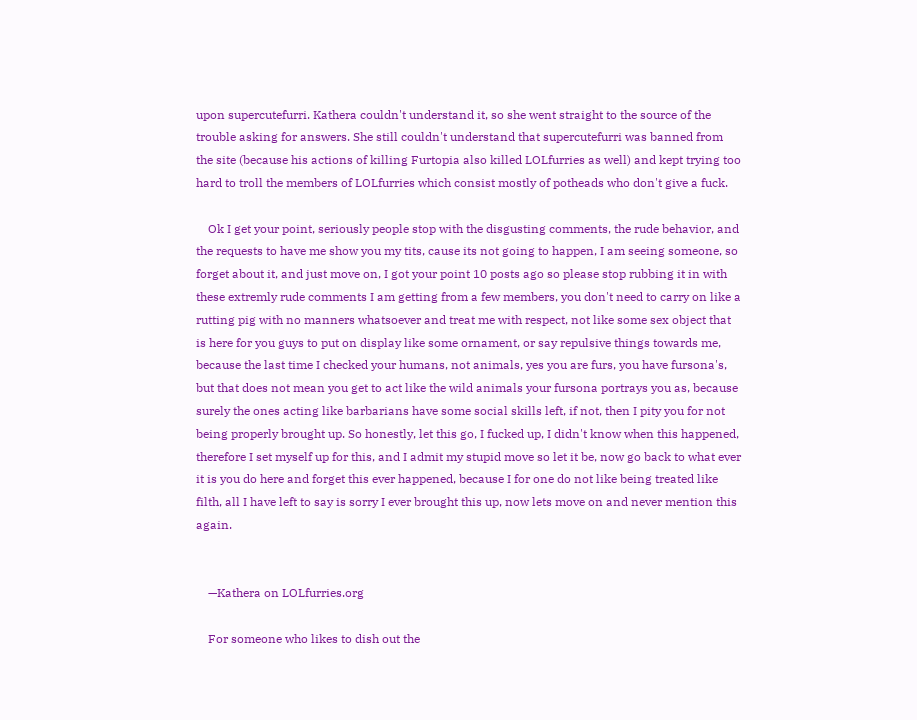upon supercutefurri. Kathera couldn't understand it, so she went straight to the source of the trouble asking for answers. She still couldn't understand that supercutefurri was banned from the site (because his actions of killing Furtopia also killed LOLfurries as well) and kept trying too hard to troll the members of LOLfurries which consist mostly of potheads who don't give a fuck.

    Ok I get your point, seriously people stop with the disgusting comments, the rude behavior, and the requests to have me show you my tits, cause its not going to happen, I am seeing someone, so forget about it, and just move on, I got your point 10 posts ago so please stop rubbing it in with these extremly rude comments I am getting from a few members, you don't need to carry on like a rutting pig with no manners whatsoever and treat me with respect, not like some sex object that is here for you guys to put on display like some ornament, or say repulsive things towards me, because the last time I checked your humans, not animals, yes you are furs, you have fursona's, but that does not mean you get to act like the wild animals your fursona portrays you as, because surely the ones acting like barbarians have some social skills left, if not, then I pity you for not being properly brought up. So honestly, let this go, I fucked up, I didn't know when this happened, therefore I set myself up for this, and I admit my stupid move so let it be, now go back to what ever it is you do here and forget this ever happened, because I for one do not like being treated like filth, all I have left to say is sorry I ever brought this up, now lets move on and never mention this again.


    —Kathera on LOLfurries.org

    For someone who likes to dish out the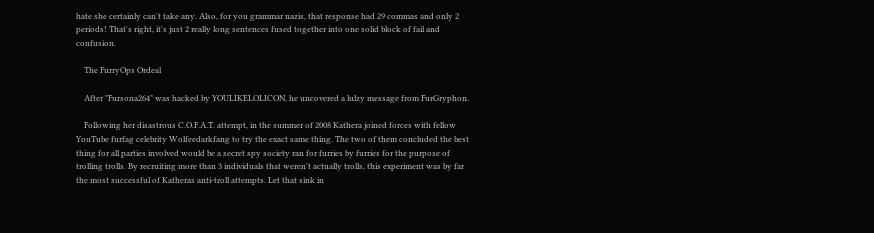hate she certainly can't take any. Also, for you grammar nazis, that response had 29 commas and only 2 periods! That's right, it's just 2 really long sentences fused together into one solid block of fail and confusion.

    The FurryOps Ordeal

    After "Fursona264" was hacked by YOULIKELOLICON, he uncovered a lulzy message from FurGryphon.

    Following her disastrous C.O.F.A.T. attempt, in the summer of 2008 Kathera joined forces with fellow YouTube furfag celebrity Wolfeedarkfang to try the exact same thing. The two of them concluded the best thing for all parties involved would be a secret spy society ran for furries by furries for the purpose of trolling trolls. By recruiting more than 3 individuals that weren't actually trolls, this experiment was by far the most successful of Katheras anti-troll attempts. Let that sink in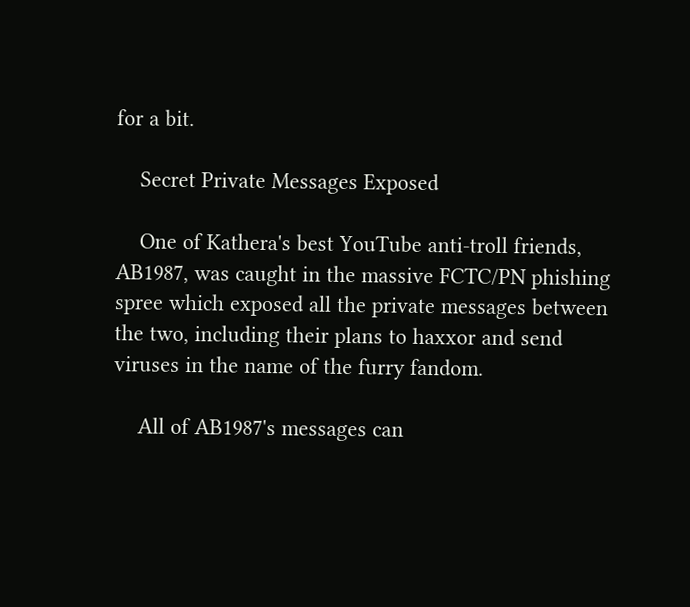for a bit.

    Secret Private Messages Exposed

    One of Kathera's best YouTube anti-troll friends, AB1987, was caught in the massive FCTC/PN phishing spree which exposed all the private messages between the two, including their plans to haxxor and send viruses in the name of the furry fandom.

    All of AB1987's messages can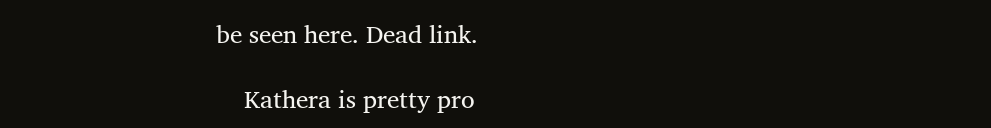be seen here. Dead link.

    Kathera is pretty pro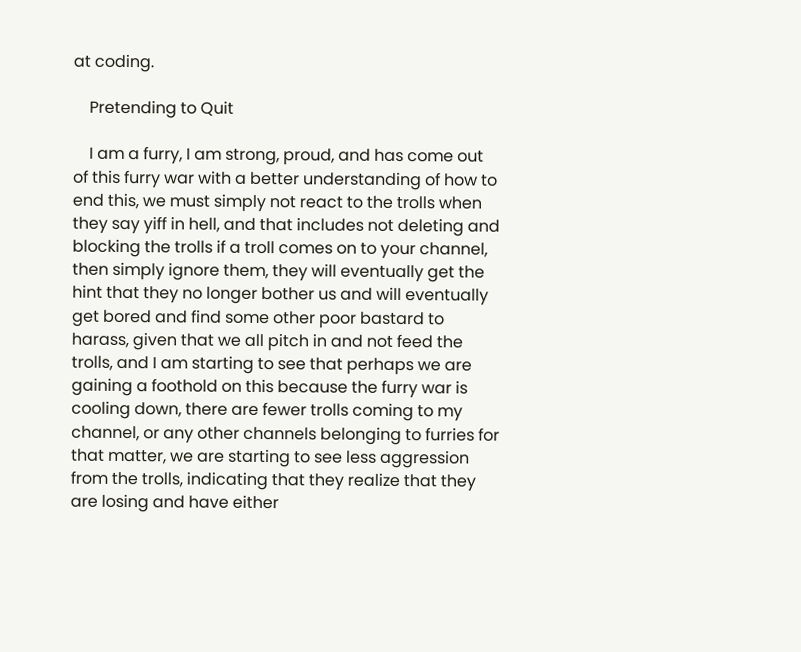at coding.

    Pretending to Quit

    I am a furry, I am strong, proud, and has come out of this furry war with a better understanding of how to end this, we must simply not react to the trolls when they say yiff in hell, and that includes not deleting and blocking the trolls if a troll comes on to your channel, then simply ignore them, they will eventually get the hint that they no longer bother us and will eventually get bored and find some other poor bastard to harass, given that we all pitch in and not feed the trolls, and I am starting to see that perhaps we are gaining a foothold on this because the furry war is cooling down, there are fewer trolls coming to my channel, or any other channels belonging to furries for that matter, we are starting to see less aggression from the trolls, indicating that they realize that they are losing and have either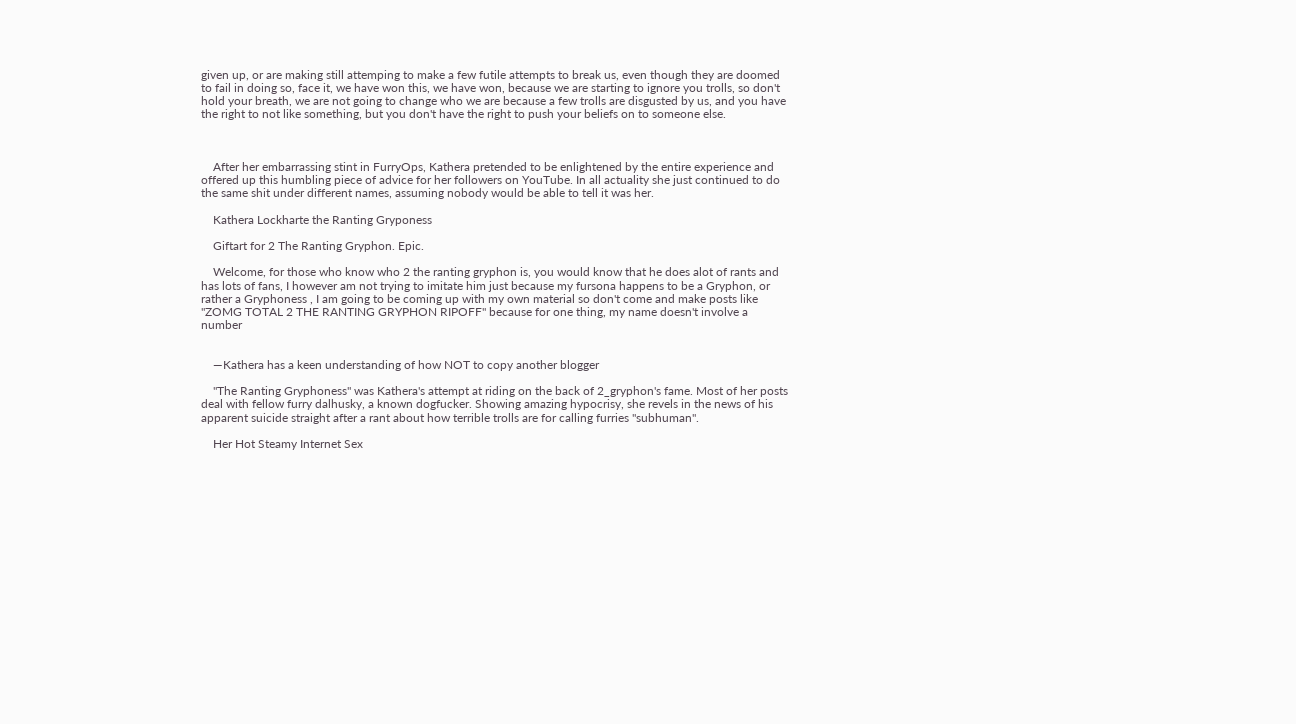given up, or are making still attemping to make a few futile attempts to break us, even though they are doomed to fail in doing so, face it, we have won this, we have won, because we are starting to ignore you trolls, so don't hold your breath, we are not going to change who we are because a few trolls are disgusted by us, and you have the right to not like something, but you don't have the right to push your beliefs on to someone else.



    After her embarrassing stint in FurryOps, Kathera pretended to be enlightened by the entire experience and offered up this humbling piece of advice for her followers on YouTube. In all actuality she just continued to do the same shit under different names, assuming nobody would be able to tell it was her.

    Kathera Lockharte the Ranting Gryponess

    Giftart for 2 The Ranting Gryphon. Epic.

    Welcome, for those who know who 2 the ranting gryphon is, you would know that he does alot of rants and has lots of fans, I however am not trying to imitate him just because my fursona happens to be a Gryphon, or rather a Gryphoness , I am going to be coming up with my own material so don't come and make posts like "ZOMG TOTAL 2 THE RANTING GRYPHON RIPOFF" because for one thing, my name doesn't involve a number


    —Kathera has a keen understanding of how NOT to copy another blogger

    "The Ranting Gryphoness" was Kathera's attempt at riding on the back of 2_gryphon's fame. Most of her posts deal with fellow furry dalhusky, a known dogfucker. Showing amazing hypocrisy, she revels in the news of his apparent suicide straight after a rant about how terrible trolls are for calling furries "subhuman".

    Her Hot Steamy Internet Sex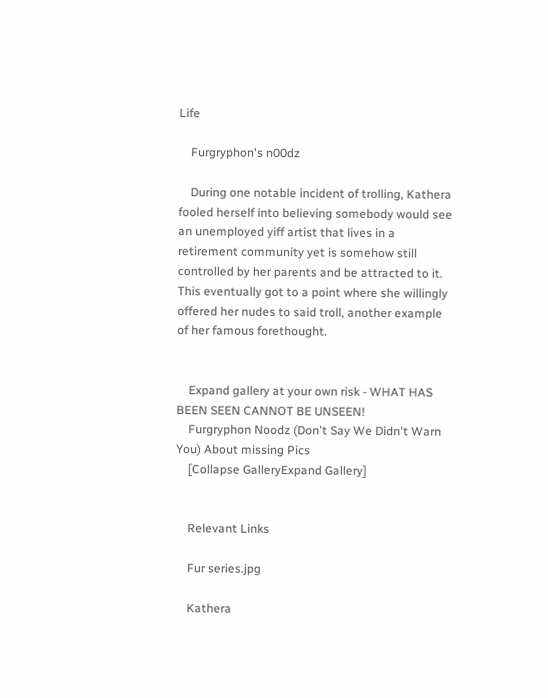Life

    Furgryphon's n00dz

    During one notable incident of trolling, Kathera fooled herself into believing somebody would see an unemployed yiff artist that lives in a retirement community yet is somehow still controlled by her parents and be attracted to it. This eventually got to a point where she willingly offered her nudes to said troll, another example of her famous forethought.


    Expand gallery at your own risk - WHAT HAS BEEN SEEN CANNOT BE UNSEEN!
    Furgryphon Noodz (Don't Say We Didn't Warn You) About missing Pics
    [Collapse GalleryExpand Gallery]


    Relevant Links

    Fur series.jpg

    Kathera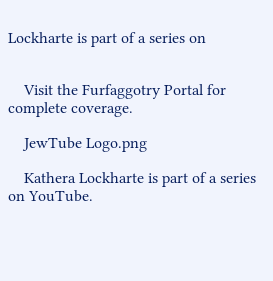Lockharte is part of a series on


    Visit the Furfaggotry Portal for complete coverage.

    JewTube Logo.png

    Kathera Lockharte is part of a series on YouTube.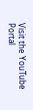Visit the YouTube Portal